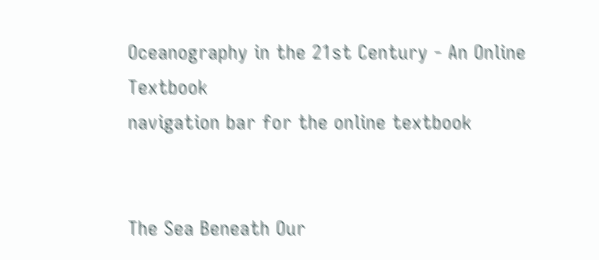Oceanography in the 21st Century - An Online Textbook
navigation bar for the online textbook


The Sea Beneath Our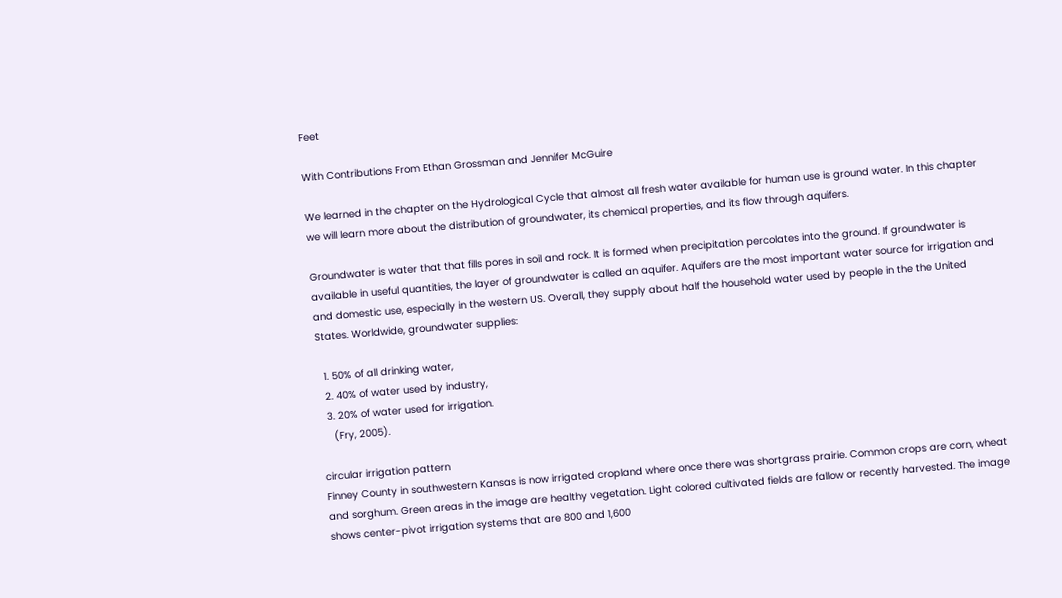Feet

With Contributions From Ethan Grossman and Jennifer McGuire

We learned in the chapter on the Hydrological Cycle that almost all fresh water available for human use is ground water. In this chapter we will learn more about the distribution of groundwater, its chemical properties, and its flow through aquifers.

Groundwater is water that that fills pores in soil and rock. It is formed when precipitation percolates into the ground. If groundwater is available in useful quantities, the layer of groundwater is called an aquifer. Aquifers are the most important water source for irrigation and and domestic use, especially in the western US. Overall, they supply about half the household water used by people in the the United States. Worldwide, groundwater supplies:

  1. 50% of all drinking water,
  2. 40% of water used by industry,
  3. 20% of water used for irrigation.
    (Fry, 2005).

circular irrigation pattern
Finney County in southwestern Kansas is now irrigated cropland where once there was shortgrass prairie. Common crops are corn, wheat and sorghum. Green areas in the image are healthy vegetation. Light colored cultivated fields are fallow or recently harvested. The image shows center-pivot irrigation systems that are 800 and 1,600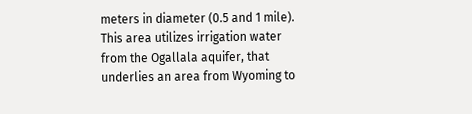meters in diameter (0.5 and 1 mile). This area utilizes irrigation water from the Ogallala aquifer, that underlies an area from Wyoming to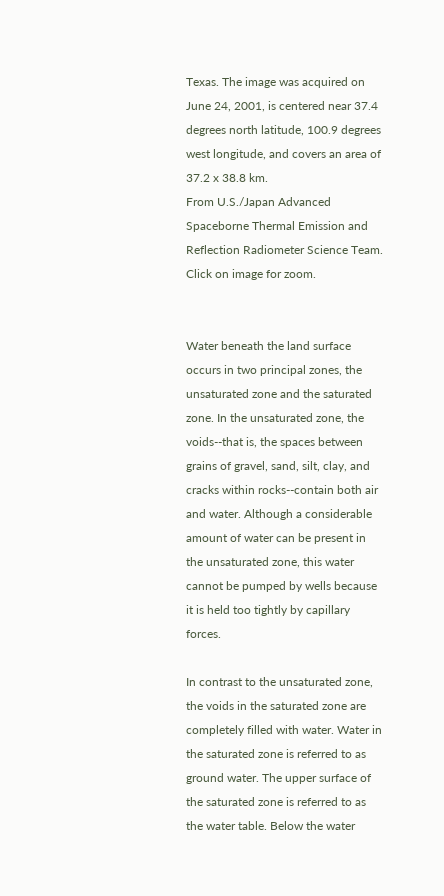Texas. The image was acquired on June 24, 2001, is centered near 37.4 degrees north latitude, 100.9 degrees west longitude, and covers an area of 37.2 x 38.8 km.
From U.S./Japan Advanced Spaceborne Thermal Emission and Reflection Radiometer Science Team. Click on image for zoom.


Water beneath the land surface occurs in two principal zones, the unsaturated zone and the saturated zone. In the unsaturated zone, the voids--that is, the spaces between grains of gravel, sand, silt, clay, and cracks within rocks--contain both air and water. Although a considerable amount of water can be present in the unsaturated zone, this water cannot be pumped by wells because it is held too tightly by capillary forces.

In contrast to the unsaturated zone, the voids in the saturated zone are completely filled with water. Water in the saturated zone is referred to as ground water. The upper surface of the saturated zone is referred to as the water table. Below the water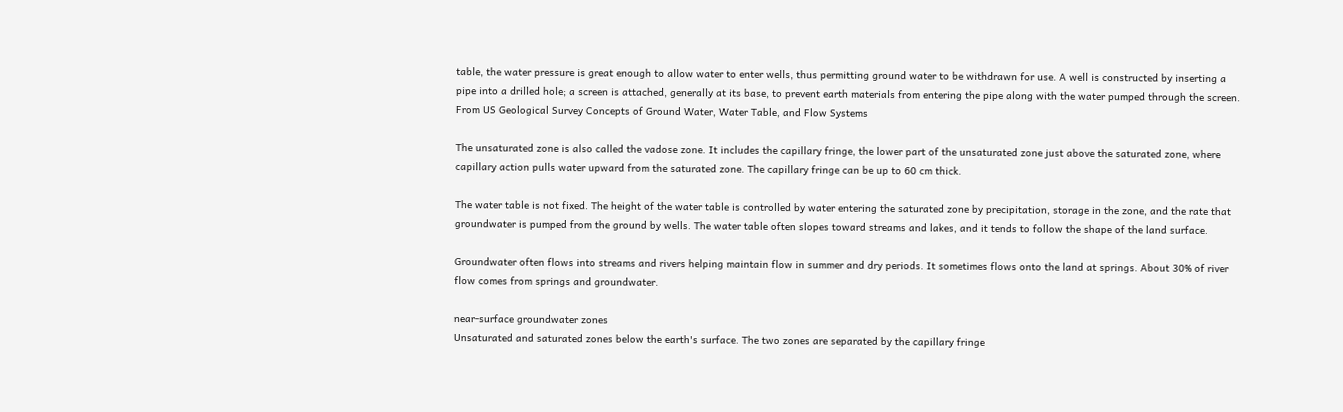table, the water pressure is great enough to allow water to enter wells, thus permitting ground water to be withdrawn for use. A well is constructed by inserting a pipe into a drilled hole; a screen is attached, generally at its base, to prevent earth materials from entering the pipe along with the water pumped through the screen.
From US Geological Survey Concepts of Ground Water, Water Table, and Flow Systems

The unsaturated zone is also called the vadose zone. It includes the capillary fringe, the lower part of the unsaturated zone just above the saturated zone, where capillary action pulls water upward from the saturated zone. The capillary fringe can be up to 60 cm thick.

The water table is not fixed. The height of the water table is controlled by water entering the saturated zone by precipitation, storage in the zone, and the rate that groundwater is pumped from the ground by wells. The water table often slopes toward streams and lakes, and it tends to follow the shape of the land surface.

Groundwater often flows into streams and rivers helping maintain flow in summer and dry periods. It sometimes flows onto the land at springs. About 30% of river flow comes from springs and groundwater.

near-surface groundwater zones
Unsaturated and saturated zones below the earth's surface. The two zones are separated by the capillary fringe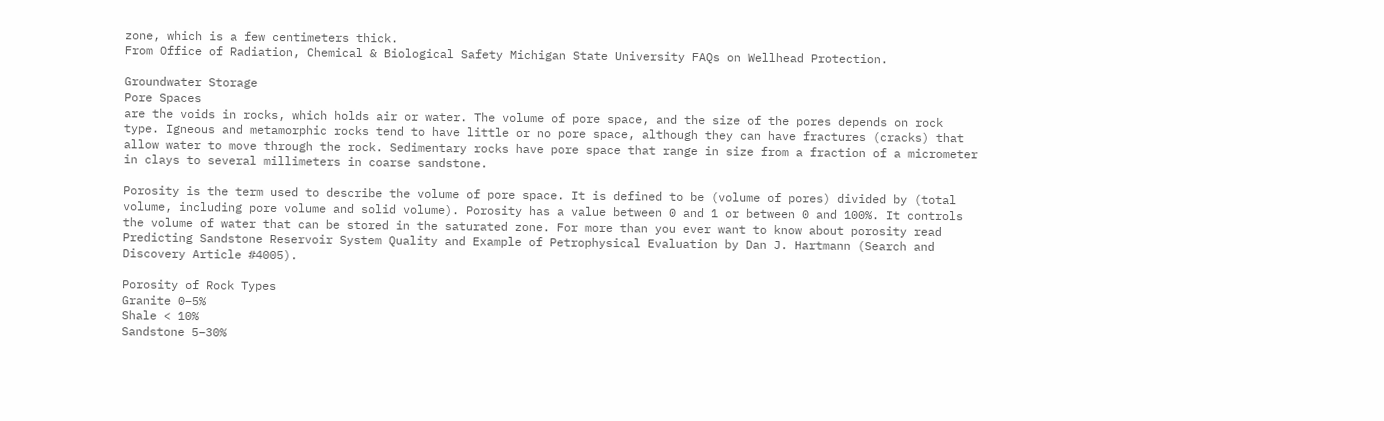zone, which is a few centimeters thick.
From Office of Radiation, Chemical & Biological Safety Michigan State University FAQs on Wellhead Protection.

Groundwater Storage
Pore Spaces
are the voids in rocks, which holds air or water. The volume of pore space, and the size of the pores depends on rock type. Igneous and metamorphic rocks tend to have little or no pore space, although they can have fractures (cracks) that allow water to move through the rock. Sedimentary rocks have pore space that range in size from a fraction of a micrometer in clays to several millimeters in coarse sandstone.

Porosity is the term used to describe the volume of pore space. It is defined to be (volume of pores) divided by (total volume, including pore volume and solid volume). Porosity has a value between 0 and 1 or between 0 and 100%. It controls the volume of water that can be stored in the saturated zone. For more than you ever want to know about porosity read Predicting Sandstone Reservoir System Quality and Example of Petrophysical Evaluation by Dan J. Hartmann (Search and Discovery Article #4005).

Porosity of Rock Types
Granite 0–5%
Shale < 10%
Sandstone 5–30%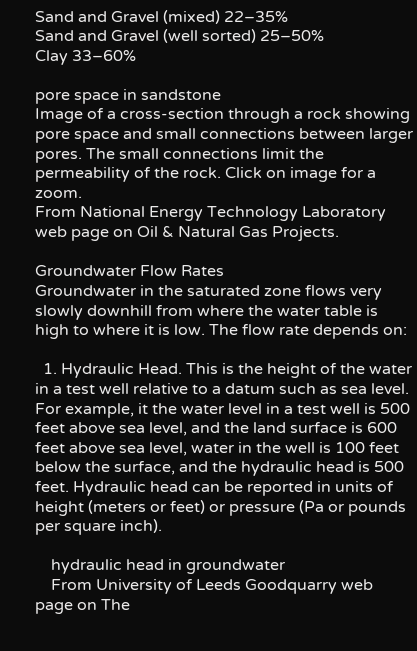Sand and Gravel (mixed) 22–35%
Sand and Gravel (well sorted) 25–50%
Clay 33–60%

pore space in sandstone
Image of a cross-section through a rock showing pore space and small connections between larger pores. The small connections limit the permeability of the rock. Click on image for a zoom.
From National Energy Technology Laboratory web page on Oil & Natural Gas Projects.

Groundwater Flow Rates
Groundwater in the saturated zone flows very slowly downhill from where the water table is high to where it is low. The flow rate depends on:

  1. Hydraulic Head. This is the height of the water in a test well relative to a datum such as sea level. For example, it the water level in a test well is 500 feet above sea level, and the land surface is 600 feet above sea level, water in the well is 100 feet below the surface, and the hydraulic head is 500 feet. Hydraulic head can be reported in units of height (meters or feet) or pressure (Pa or pounds per square inch).

    hydraulic head in groundwater
    From University of Leeds Goodquarry web page on The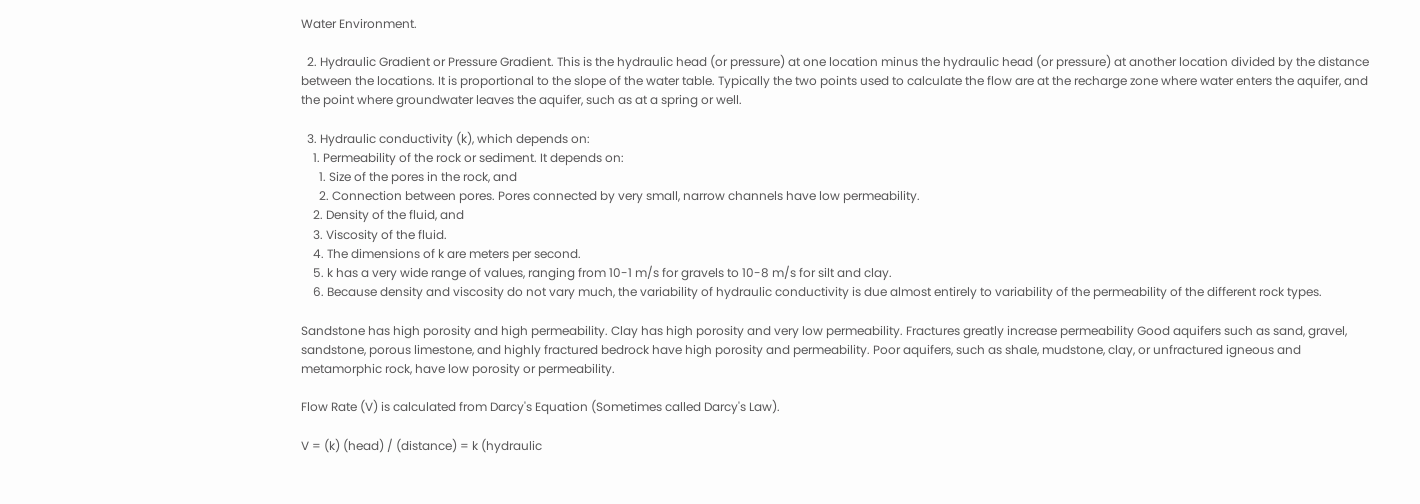Water Environment.

  2. Hydraulic Gradient or Pressure Gradient. This is the hydraulic head (or pressure) at one location minus the hydraulic head (or pressure) at another location divided by the distance between the locations. It is proportional to the slope of the water table. Typically the two points used to calculate the flow are at the recharge zone where water enters the aquifer, and the point where groundwater leaves the aquifer, such as at a spring or well.

  3. Hydraulic conductivity (k), which depends on:
    1. Permeability of the rock or sediment. It depends on:
      1. Size of the pores in the rock, and
      2. Connection between pores. Pores connected by very small, narrow channels have low permeability.
    2. Density of the fluid, and
    3. Viscosity of the fluid.
    4. The dimensions of k are meters per second.
    5. k has a very wide range of values, ranging from 10-1 m/s for gravels to 10-8 m/s for silt and clay.
    6. Because density and viscosity do not vary much, the variability of hydraulic conductivity is due almost entirely to variability of the permeability of the different rock types.

Sandstone has high porosity and high permeability. Clay has high porosity and very low permeability. Fractures greatly increase permeability Good aquifers such as sand, gravel, sandstone, porous limestone, and highly fractured bedrock have high porosity and permeability. Poor aquifers, such as shale, mudstone, clay, or unfractured igneous and metamorphic rock, have low porosity or permeability.

Flow Rate (V) is calculated from Darcy's Equation (Sometimes called Darcy's Law).

V = (k) (head) / (distance) = k (hydraulic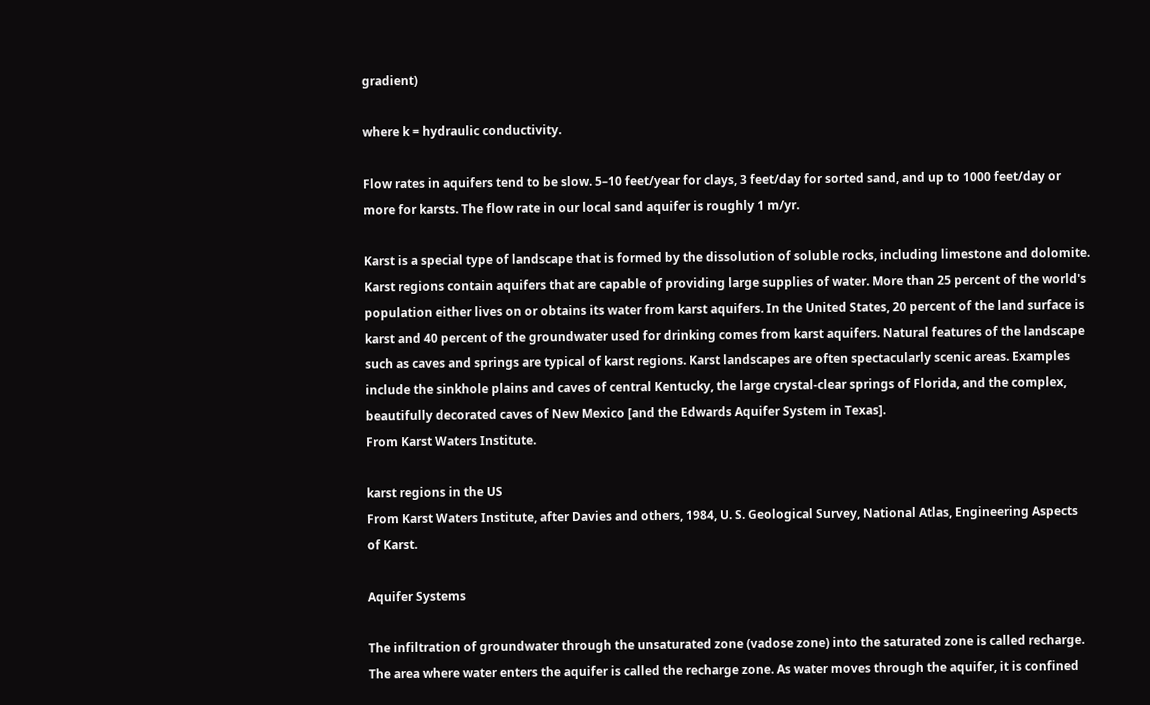gradient)

where k = hydraulic conductivity.

Flow rates in aquifers tend to be slow. 5–10 feet/year for clays, 3 feet/day for sorted sand, and up to 1000 feet/day or more for karsts. The flow rate in our local sand aquifer is roughly 1 m/yr.

Karst is a special type of landscape that is formed by the dissolution of soluble rocks, including limestone and dolomite. Karst regions contain aquifers that are capable of providing large supplies of water. More than 25 percent of the world's population either lives on or obtains its water from karst aquifers. In the United States, 20 percent of the land surface is karst and 40 percent of the groundwater used for drinking comes from karst aquifers. Natural features of the landscape such as caves and springs are typical of karst regions. Karst landscapes are often spectacularly scenic areas. Examples include the sinkhole plains and caves of central Kentucky, the large crystal-clear springs of Florida, and the complex, beautifully decorated caves of New Mexico [and the Edwards Aquifer System in Texas].
From Karst Waters Institute.

karst regions in the US
From Karst Waters Institute, after Davies and others, 1984, U. S. Geological Survey, National Atlas, Engineering Aspects of Karst.

Aquifer Systems

The infiltration of groundwater through the unsaturated zone (vadose zone) into the saturated zone is called recharge. The area where water enters the aquifer is called the recharge zone. As water moves through the aquifer, it is confined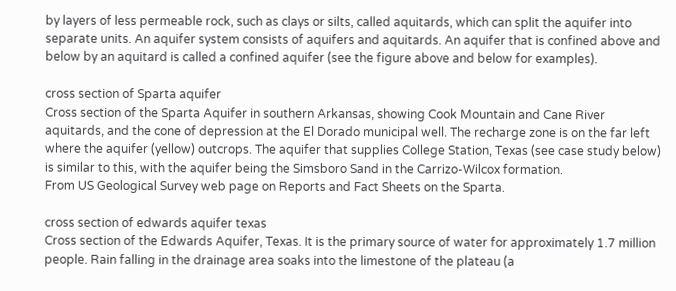by layers of less permeable rock, such as clays or silts, called aquitards, which can split the aquifer into separate units. An aquifer system consists of aquifers and aquitards. An aquifer that is confined above and below by an aquitard is called a confined aquifer (see the figure above and below for examples).

cross section of Sparta aquifer
Cross section of the Sparta Aquifer in southern Arkansas, showing Cook Mountain and Cane River aquitards, and the cone of depression at the El Dorado municipal well. The recharge zone is on the far left where the aquifer (yellow) outcrops. The aquifer that supplies College Station, Texas (see case study below) is similar to this, with the aquifer being the Simsboro Sand in the Carrizo-Wilcox formation.
From US Geological Survey web page on Reports and Fact Sheets on the Sparta.

cross section of edwards aquifer texas
Cross section of the Edwards Aquifer, Texas. It is the primary source of water for approximately 1.7 million people. Rain falling in the drainage area soaks into the limestone of the plateau (a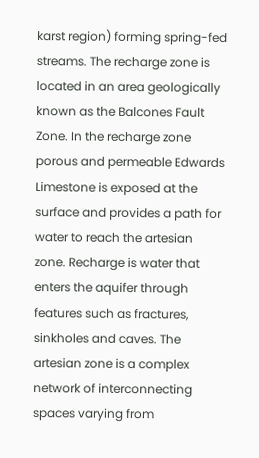karst region) forming spring-fed streams. The recharge zone is located in an area geologically known as the Balcones Fault Zone. In the recharge zone porous and permeable Edwards Limestone is exposed at the surface and provides a path for water to reach the artesian zone. Recharge is water that enters the aquifer through features such as fractures, sinkholes and caves. The artesian zone is a complex network of interconnecting spaces varying from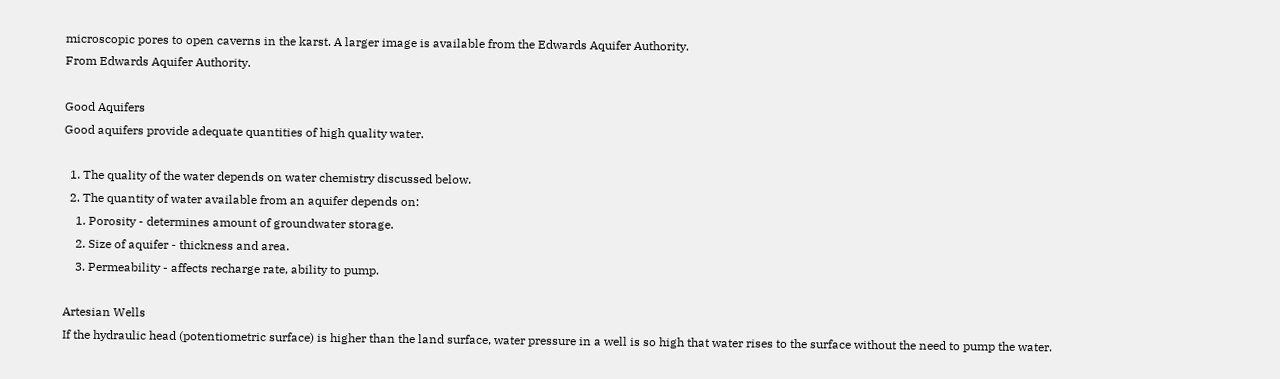microscopic pores to open caverns in the karst. A larger image is available from the Edwards Aquifer Authority.
From Edwards Aquifer Authority.

Good Aquifers
Good aquifers provide adequate quantities of high quality water.

  1. The quality of the water depends on water chemistry discussed below.
  2. The quantity of water available from an aquifer depends on:
    1. Porosity - determines amount of groundwater storage.
    2. Size of aquifer - thickness and area.
    3. Permeability - affects recharge rate, ability to pump.

Artesian Wells
If the hydraulic head (potentiometric surface) is higher than the land surface, water pressure in a well is so high that water rises to the surface without the need to pump the water.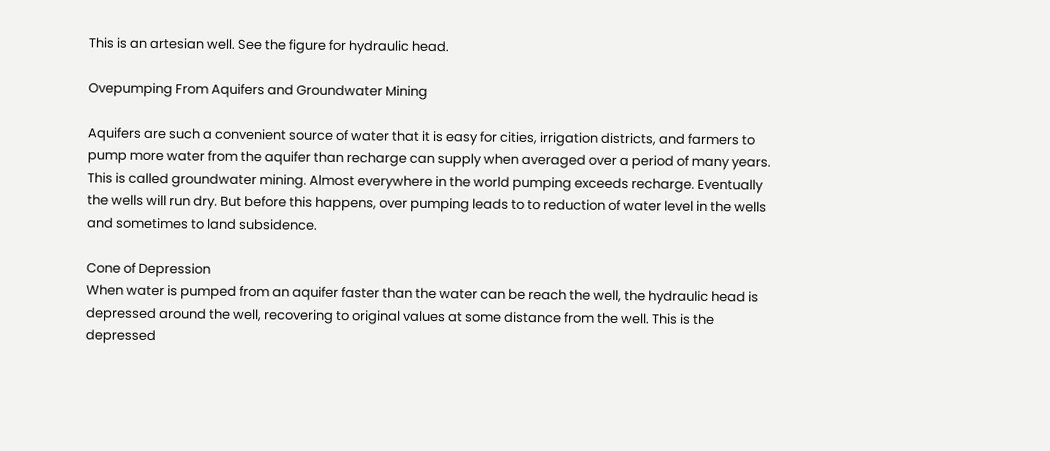This is an artesian well. See the figure for hydraulic head.

Ovepumping From Aquifers and Groundwater Mining

Aquifers are such a convenient source of water that it is easy for cities, irrigation districts, and farmers to pump more water from the aquifer than recharge can supply when averaged over a period of many years. This is called groundwater mining. Almost everywhere in the world pumping exceeds recharge. Eventually the wells will run dry. But before this happens, over pumping leads to to reduction of water level in the wells and sometimes to land subsidence.

Cone of Depression
When water is pumped from an aquifer faster than the water can be reach the well, the hydraulic head is depressed around the well, recovering to original values at some distance from the well. This is the depressed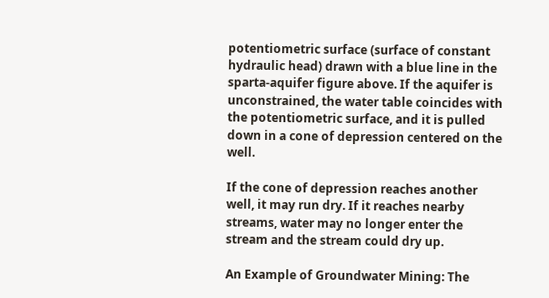potentiometric surface (surface of constant hydraulic head) drawn with a blue line in the sparta-aquifer figure above. If the aquifer is unconstrained, the water table coincides with the potentiometric surface, and it is pulled down in a cone of depression centered on the well.

If the cone of depression reaches another well, it may run dry. If it reaches nearby streams, water may no longer enter the stream and the stream could dry up.

An Example of Groundwater Mining: The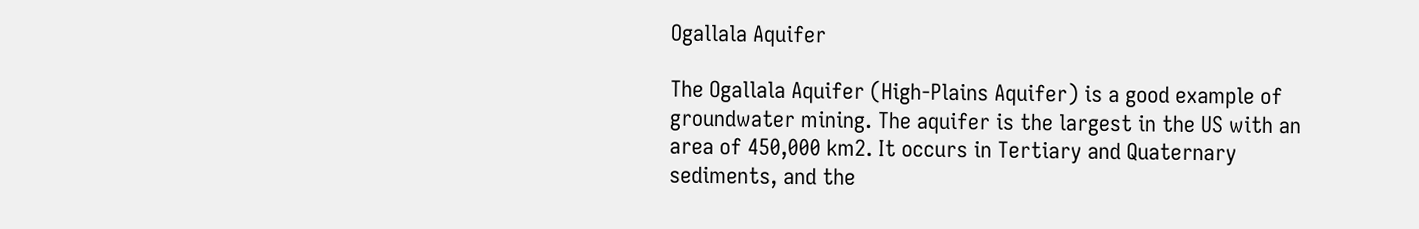Ogallala Aquifer

The Ogallala Aquifer (High-Plains Aquifer) is a good example of groundwater mining. The aquifer is the largest in the US with an area of 450,000 km2. It occurs in Tertiary and Quaternary sediments, and the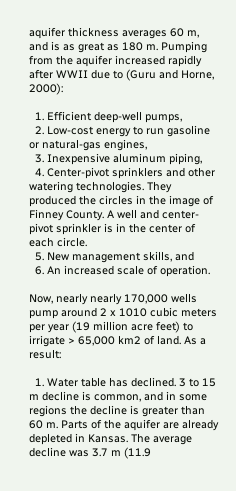aquifer thickness averages 60 m, and is as great as 180 m. Pumping from the aquifer increased rapidly after WWII due to (Guru and Horne, 2000):

  1. Efficient deep-well pumps,
  2. Low-cost energy to run gasoline or natural-gas engines,
  3. Inexpensive aluminum piping,
  4. Center-pivot sprinklers and other watering technologies. They produced the circles in the image of Finney County. A well and center-pivot sprinkler is in the center of each circle.
  5. New management skills, and
  6. An increased scale of operation.

Now, nearly nearly 170,000 wells pump around 2 x 1010 cubic meters per year (19 million acre feet) to irrigate > 65,000 km2 of land. As a result:

  1. Water table has declined. 3 to 15 m decline is common, and in some regions the decline is greater than 60 m. Parts of the aquifer are already depleted in Kansas. The average decline was 3.7 m (11.9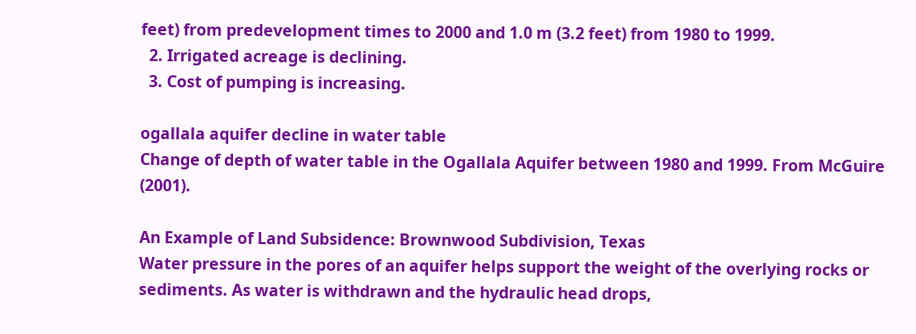feet) from predevelopment times to 2000 and 1.0 m (3.2 feet) from 1980 to 1999.
  2. Irrigated acreage is declining.
  3. Cost of pumping is increasing.

ogallala aquifer decline in water table
Change of depth of water table in the Ogallala Aquifer between 1980 and 1999. From McGuire (2001).

An Example of Land Subsidence: Brownwood Subdivision, Texas
Water pressure in the pores of an aquifer helps support the weight of the overlying rocks or sediments. As water is withdrawn and the hydraulic head drops,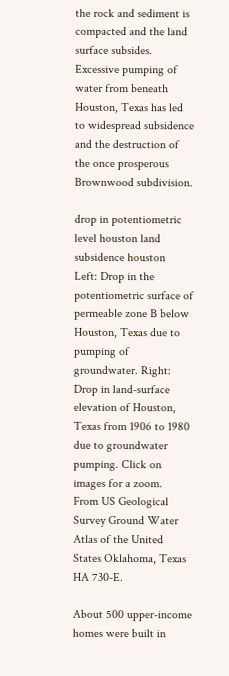the rock and sediment is compacted and the land surface subsides. Excessive pumping of water from beneath Houston, Texas has led to widespread subsidence and the destruction of the once prosperous Brownwood subdivision.

drop in potentiometric level houston land subsidence houston
Left: Drop in the potentiometric surface of permeable zone B below Houston, Texas due to pumping of groundwater. Right: Drop in land-surface elevation of Houston, Texas from 1906 to 1980 due to groundwater pumping. Click on images for a zoom.
From US Geological Survey Ground Water Atlas of the United States Oklahoma, Texas HA 730-E.

About 500 upper-income homes were built in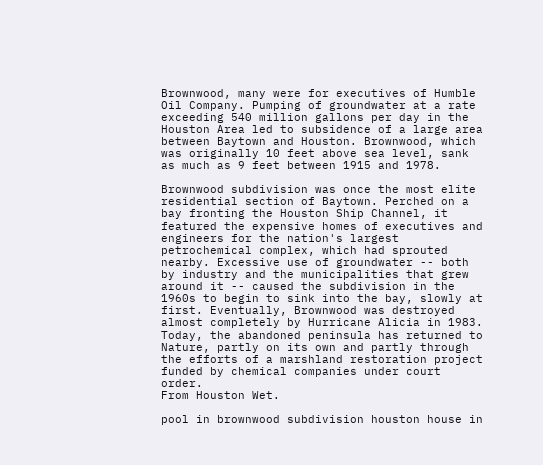Brownwood, many were for executives of Humble Oil Company. Pumping of groundwater at a rate exceeding 540 million gallons per day in the Houston Area led to subsidence of a large area between Baytown and Houston. Brownwood, which was originally 10 feet above sea level, sank as much as 9 feet between 1915 and 1978.

Brownwood subdivision was once the most elite residential section of Baytown. Perched on a bay fronting the Houston Ship Channel, it featured the expensive homes of executives and engineers for the nation's largest petrochemical complex, which had sprouted nearby. Excessive use of groundwater -- both by industry and the municipalities that grew around it -- caused the subdivision in the 1960s to begin to sink into the bay, slowly at first. Eventually, Brownwood was destroyed almost completely by Hurricane Alicia in 1983. Today, the abandoned peninsula has returned to Nature, partly on its own and partly through the efforts of a marshland restoration project funded by chemical companies under court order.
From Houston Wet.

pool in brownwood subdivision houston house in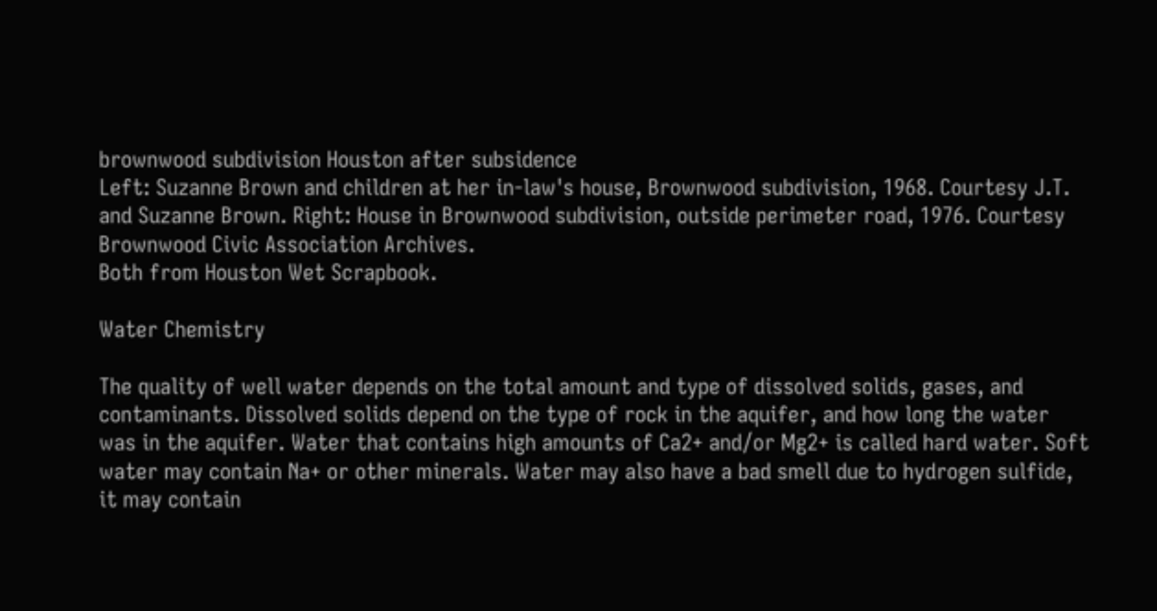brownwood subdivision Houston after subsidence
Left: Suzanne Brown and children at her in-law's house, Brownwood subdivision, 1968. Courtesy J.T. and Suzanne Brown. Right: House in Brownwood subdivision, outside perimeter road, 1976. Courtesy Brownwood Civic Association Archives.
Both from Houston Wet Scrapbook.

Water Chemistry

The quality of well water depends on the total amount and type of dissolved solids, gases, and contaminants. Dissolved solids depend on the type of rock in the aquifer, and how long the water was in the aquifer. Water that contains high amounts of Ca2+ and/or Mg2+ is called hard water. Soft water may contain Na+ or other minerals. Water may also have a bad smell due to hydrogen sulfide, it may contain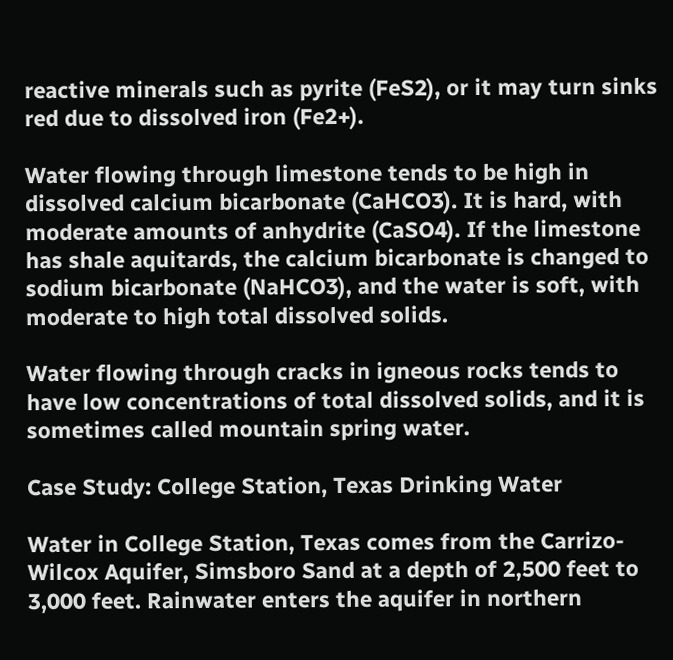reactive minerals such as pyrite (FeS2), or it may turn sinks red due to dissolved iron (Fe2+).

Water flowing through limestone tends to be high in dissolved calcium bicarbonate (CaHCO3). It is hard, with moderate amounts of anhydrite (CaSO4). If the limestone has shale aquitards, the calcium bicarbonate is changed to sodium bicarbonate (NaHCO3), and the water is soft, with moderate to high total dissolved solids.

Water flowing through cracks in igneous rocks tends to have low concentrations of total dissolved solids, and it is sometimes called mountain spring water.

Case Study: College Station, Texas Drinking Water

Water in College Station, Texas comes from the Carrizo-Wilcox Aquifer, Simsboro Sand at a depth of 2,500 feet to 3,000 feet. Rainwater enters the aquifer in northern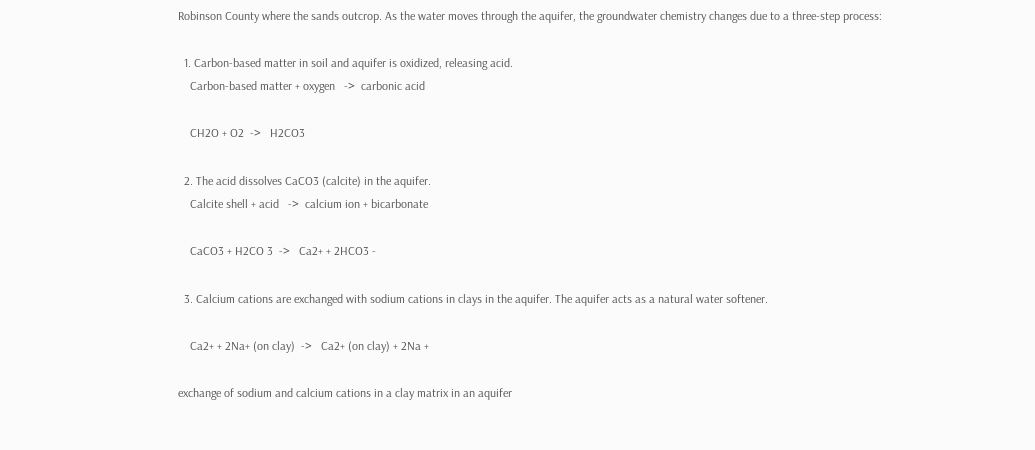Robinson County where the sands outcrop. As the water moves through the aquifer, the groundwater chemistry changes due to a three-step process:

  1. Carbon-based matter in soil and aquifer is oxidized, releasing acid.
    Carbon-based matter + oxygen   ->  carbonic acid

    CH2O + O2  ->   H2CO3

  2. The acid dissolves CaCO3 (calcite) in the aquifer.
    Calcite shell + acid   ->  calcium ion + bicarbonate

    CaCO3 + H2CO 3  ->   Ca2+ + 2HCO3 -

  3. Calcium cations are exchanged with sodium cations in clays in the aquifer. The aquifer acts as a natural water softener.

    Ca2+ + 2Na+ (on clay)  ->   Ca2+ (on clay) + 2Na +

exchange of sodium and calcium cations in a clay matrix in an aquifer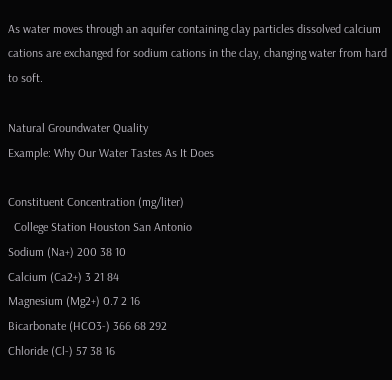As water moves through an aquifer containing clay particles dissolved calcium cations are exchanged for sodium cations in the clay, changing water from hard to soft.

Natural Groundwater Quality
Example: Why Our Water Tastes As It Does

Constituent Concentration (mg/liter)
  College Station Houston San Antonio
Sodium (Na+) 200 38 10
Calcium (Ca2+) 3 21 84
Magnesium (Mg2+) 0.7 2 16
Bicarbonate (HCO3-) 366 68 292
Chloride (Cl-) 57 38 16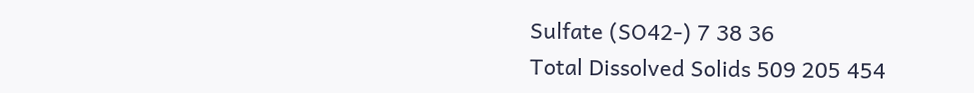Sulfate (SO42-) 7 38 36
Total Dissolved Solids 509 205 454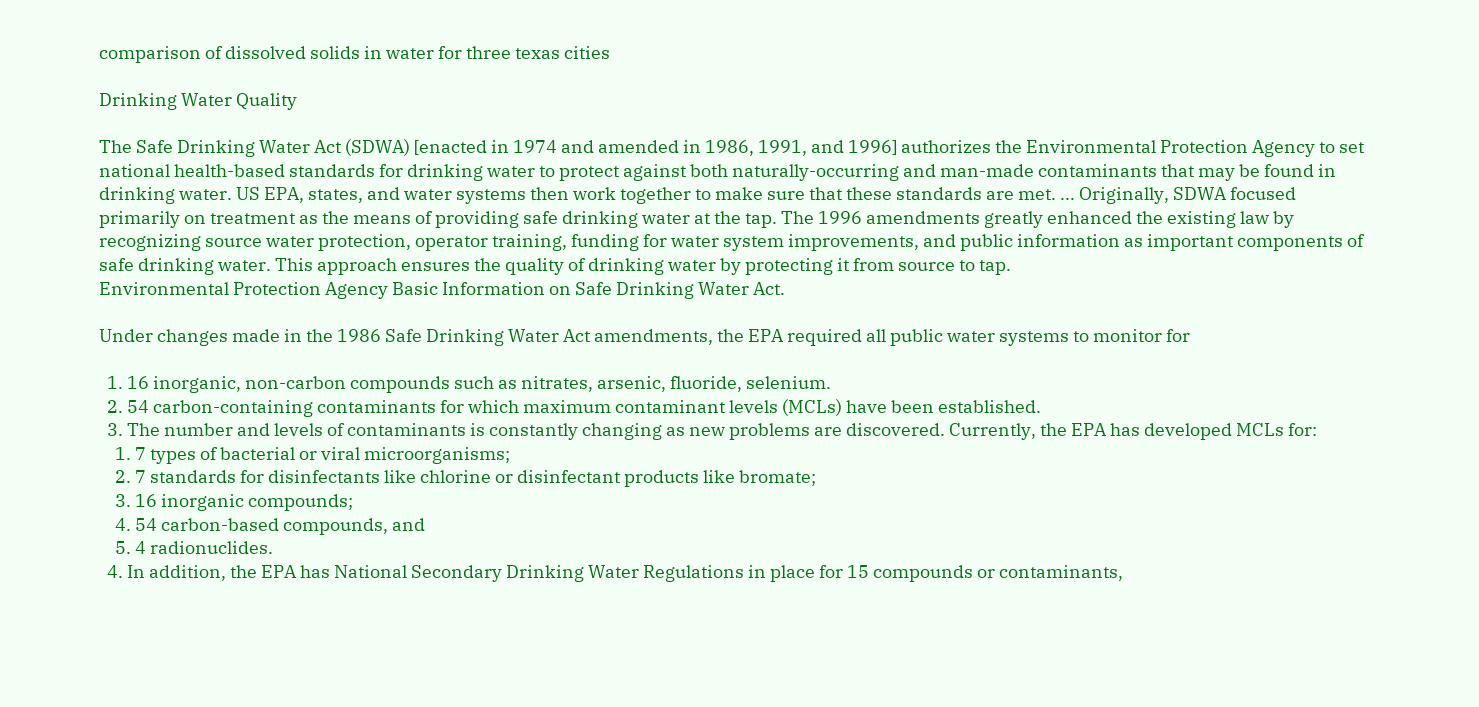comparison of dissolved solids in water for three texas cities

Drinking Water Quality

The Safe Drinking Water Act (SDWA) [enacted in 1974 and amended in 1986, 1991, and 1996] authorizes the Environmental Protection Agency to set national health-based standards for drinking water to protect against both naturally-occurring and man-made contaminants that may be found in drinking water. US EPA, states, and water systems then work together to make sure that these standards are met. ... Originally, SDWA focused primarily on treatment as the means of providing safe drinking water at the tap. The 1996 amendments greatly enhanced the existing law by recognizing source water protection, operator training, funding for water system improvements, and public information as important components of safe drinking water. This approach ensures the quality of drinking water by protecting it from source to tap.
Environmental Protection Agency Basic Information on Safe Drinking Water Act.

Under changes made in the 1986 Safe Drinking Water Act amendments, the EPA required all public water systems to monitor for

  1. 16 inorganic, non-carbon compounds such as nitrates, arsenic, fluoride, selenium.
  2. 54 carbon-containing contaminants for which maximum contaminant levels (MCLs) have been established.
  3. The number and levels of contaminants is constantly changing as new problems are discovered. Currently, the EPA has developed MCLs for:
    1. 7 types of bacterial or viral microorganisms;
    2. 7 standards for disinfectants like chlorine or disinfectant products like bromate;
    3. 16 inorganic compounds;
    4. 54 carbon-based compounds, and
    5. 4 radionuclides.
  4. In addition, the EPA has National Secondary Drinking Water Regulations in place for 15 compounds or contaminants,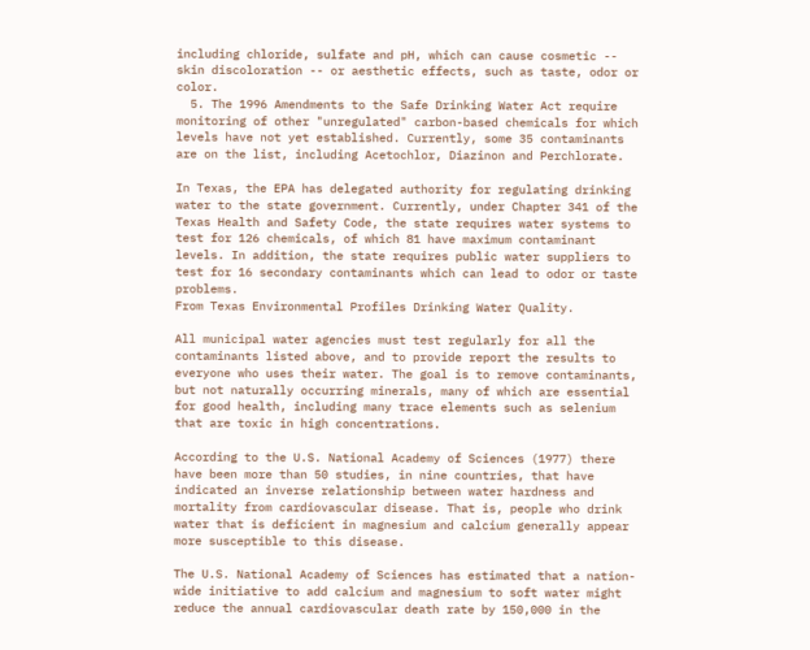including chloride, sulfate and pH, which can cause cosmetic -- skin discoloration -- or aesthetic effects, such as taste, odor or color.
  5. The 1996 Amendments to the Safe Drinking Water Act require monitoring of other "unregulated" carbon-based chemicals for which levels have not yet established. Currently, some 35 contaminants are on the list, including Acetochlor, Diazinon and Perchlorate.

In Texas, the EPA has delegated authority for regulating drinking water to the state government. Currently, under Chapter 341 of the Texas Health and Safety Code, the state requires water systems to test for 126 chemicals, of which 81 have maximum contaminant levels. In addition, the state requires public water suppliers to test for 16 secondary contaminants which can lead to odor or taste problems.
From Texas Environmental Profiles Drinking Water Quality.

All municipal water agencies must test regularly for all the contaminants listed above, and to provide report the results to everyone who uses their water. The goal is to remove contaminants, but not naturally occurring minerals, many of which are essential for good health, including many trace elements such as selenium that are toxic in high concentrations.

According to the U.S. National Academy of Sciences (1977) there have been more than 50 studies, in nine countries, that have indicated an inverse relationship between water hardness and mortality from cardiovascular disease. That is, people who drink water that is deficient in magnesium and calcium generally appear more susceptible to this disease.

The U.S. National Academy of Sciences has estimated that a nation-wide initiative to add calcium and magnesium to soft water might reduce the annual cardiovascular death rate by 150,000 in the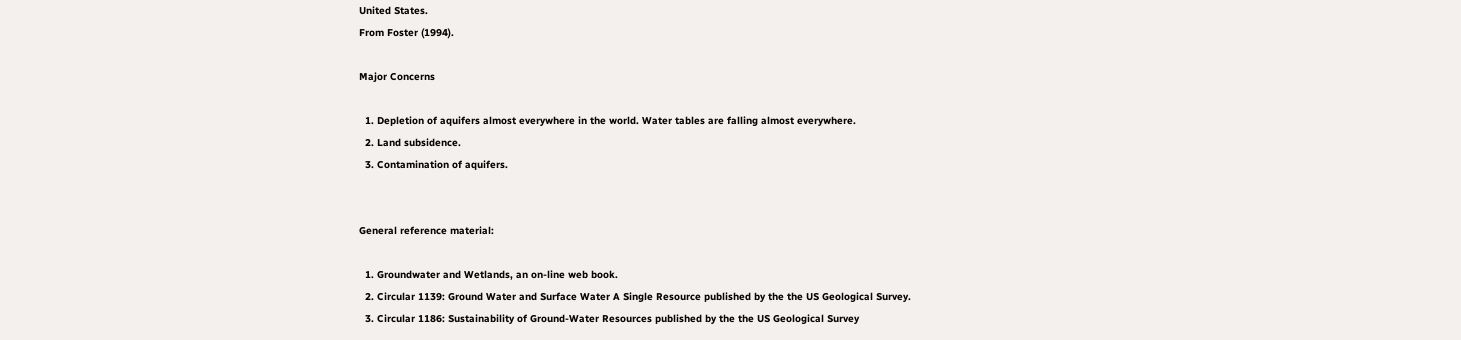United States.
From Foster (1994).

Major Concerns

  1. Depletion of aquifers almost everywhere in the world. Water tables are falling almost everywhere.
  2. Land subsidence.
  3. Contamination of aquifers.


General reference material:

  1. Groundwater and Wetlands, an on-line web book.
  2. Circular 1139: Ground Water and Surface Water A Single Resource published by the the US Geological Survey.
  3. Circular 1186: Sustainability of Ground-Water Resources published by the the US Geological Survey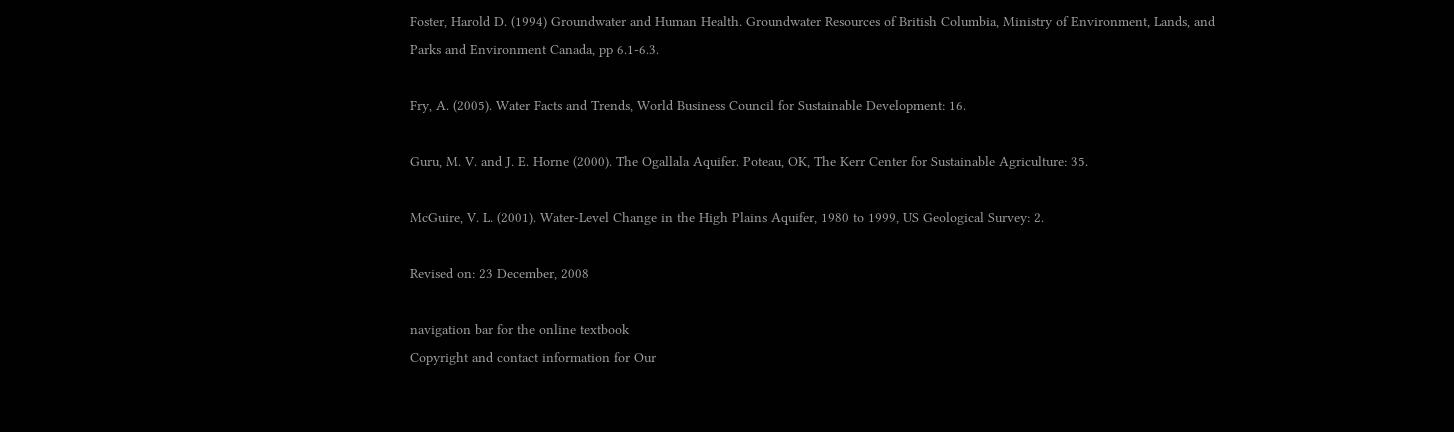Foster, Harold D. (1994) Groundwater and Human Health. Groundwater Resources of British Columbia, Ministry of Environment, Lands, and Parks and Environment Canada, pp 6.1-6.3.

Fry, A. (2005). Water Facts and Trends, World Business Council for Sustainable Development: 16.

Guru, M. V. and J. E. Horne (2000). The Ogallala Aquifer. Poteau, OK, The Kerr Center for Sustainable Agriculture: 35.

McGuire, V. L. (2001). Water-Level Change in the High Plains Aquifer, 1980 to 1999, US Geological Survey: 2.

Revised on: 23 December, 2008

navigation bar for the online textbook
Copyright and contact information for Our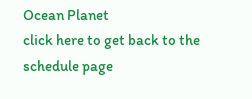Ocean Planet
click here to get back to the schedule page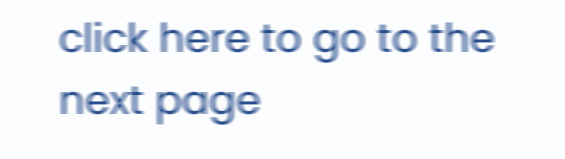click here to go to the next page